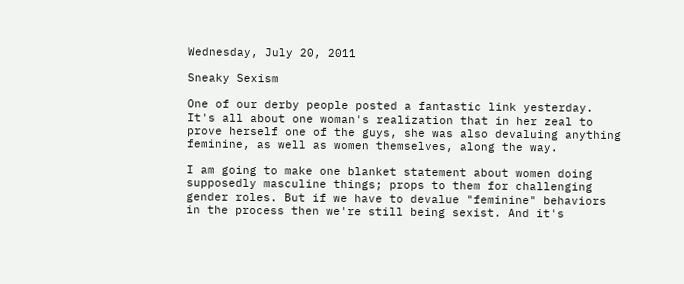Wednesday, July 20, 2011

Sneaky Sexism

One of our derby people posted a fantastic link yesterday. It's all about one woman's realization that in her zeal to prove herself one of the guys, she was also devaluing anything feminine, as well as women themselves, along the way.

I am going to make one blanket statement about women doing supposedly masculine things; props to them for challenging gender roles. But if we have to devalue "feminine" behaviors in the process then we're still being sexist. And it's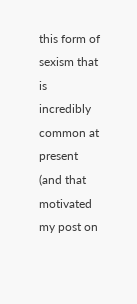this form of sexism that is incredibly common at present (and that motivated my post on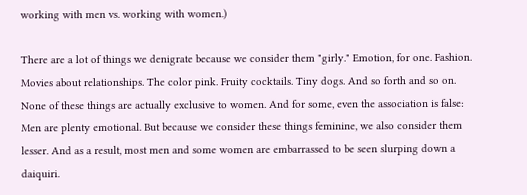working with men vs. working with women.)

There are a lot of things we denigrate because we consider them "girly." Emotion, for one. Fashion. Movies about relationships. The color pink. Fruity cocktails. Tiny dogs. And so forth and so on. None of these things are actually exclusive to women. And for some, even the association is false: Men are plenty emotional. But because we consider these things feminine, we also consider them lesser. And as a result, most men and some women are embarrassed to be seen slurping down a daiquiri.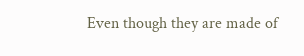Even though they are made of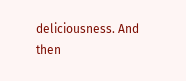deliciousness. And then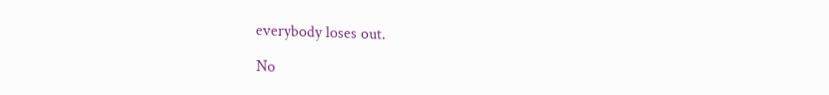everybody loses out.

No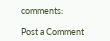comments:

Post a Comment